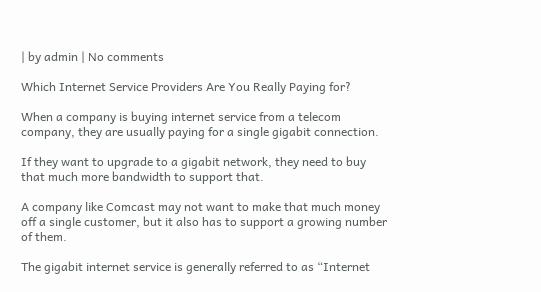| by admin | No comments

Which Internet Service Providers Are You Really Paying for?

When a company is buying internet service from a telecom company, they are usually paying for a single gigabit connection.

If they want to upgrade to a gigabit network, they need to buy that much more bandwidth to support that.

A company like Comcast may not want to make that much money off a single customer, but it also has to support a growing number of them.

The gigabit internet service is generally referred to as “Internet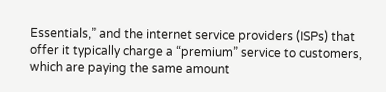Essentials,” and the internet service providers (ISPs) that offer it typically charge a “premium” service to customers, which are paying the same amount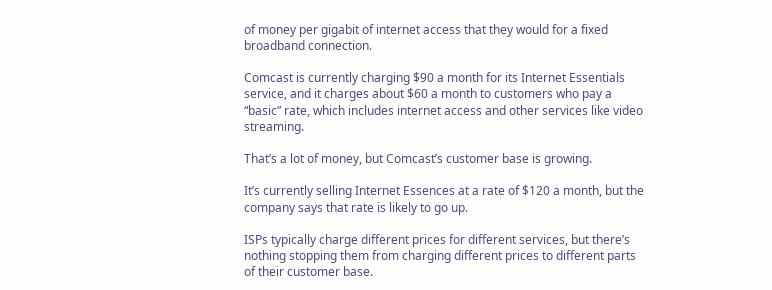of money per gigabit of internet access that they would for a fixed broadband connection.

Comcast is currently charging $90 a month for its Internet Essentials service, and it charges about $60 a month to customers who pay a “basic” rate, which includes internet access and other services like video streaming.

That’s a lot of money, but Comcast’s customer base is growing.

It’s currently selling Internet Essences at a rate of $120 a month, but the company says that rate is likely to go up.

ISPs typically charge different prices for different services, but there’s nothing stopping them from charging different prices to different parts of their customer base.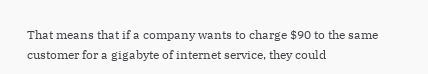That means that if a company wants to charge $90 to the same customer for a gigabyte of internet service, they could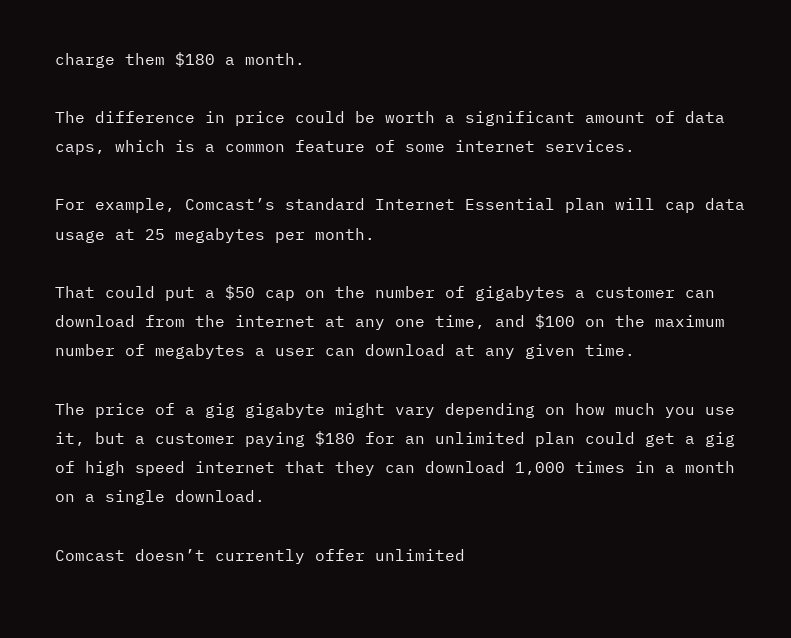charge them $180 a month.

The difference in price could be worth a significant amount of data caps, which is a common feature of some internet services.

For example, Comcast’s standard Internet Essential plan will cap data usage at 25 megabytes per month.

That could put a $50 cap on the number of gigabytes a customer can download from the internet at any one time, and $100 on the maximum number of megabytes a user can download at any given time.

The price of a gig gigabyte might vary depending on how much you use it, but a customer paying $180 for an unlimited plan could get a gig of high speed internet that they can download 1,000 times in a month on a single download.

Comcast doesn’t currently offer unlimited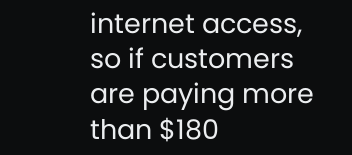internet access, so if customers are paying more than $180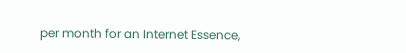per month for an Internet Essence,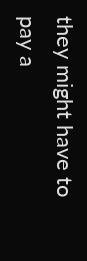they might have to pay a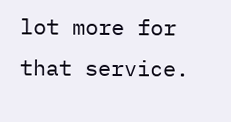lot more for that service.